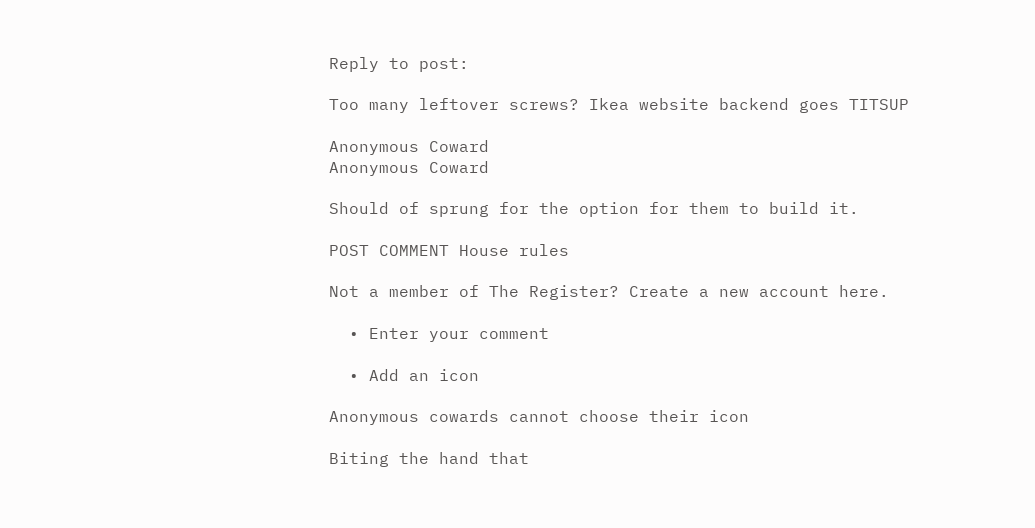Reply to post:

Too many leftover screws? Ikea website backend goes TITSUP

Anonymous Coward
Anonymous Coward

Should of sprung for the option for them to build it.

POST COMMENT House rules

Not a member of The Register? Create a new account here.

  • Enter your comment

  • Add an icon

Anonymous cowards cannot choose their icon

Biting the hand that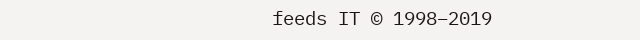feeds IT © 1998–2019